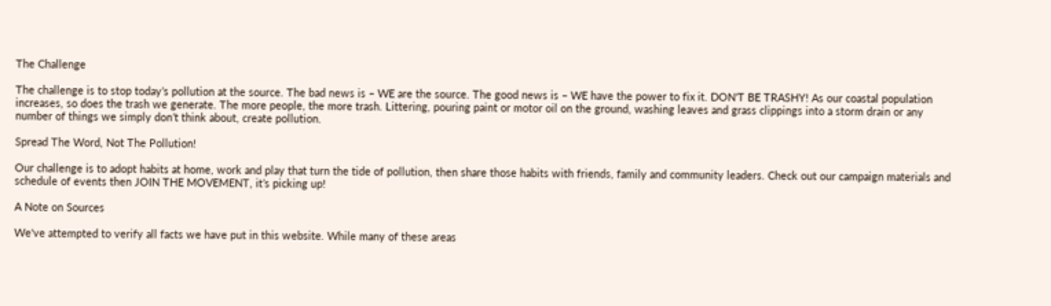The Challenge

The challenge is to stop today’s pollution at the source. The bad news is – WE are the source. The good news is – WE have the power to fix it. DON'T BE TRASHY! As our coastal population increases, so does the trash we generate. The more people, the more trash. Littering, pouring paint or motor oil on the ground, washing leaves and grass clippings into a storm drain or any number of things we simply don’t think about, create pollution.

Spread The Word, Not The Pollution!

Our challenge is to adopt habits at home, work and play that turn the tide of pollution, then share those habits with friends, family and community leaders. Check out our campaign materials and schedule of events then JOIN THE MOVEMENT, it’s picking up!

A Note on Sources

We've attempted to verify all facts we have put in this website. While many of these areas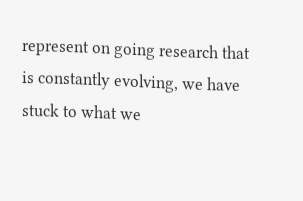represent on going research that is constantly evolving, we have stuck to what we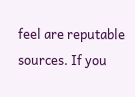feel are reputable sources. If you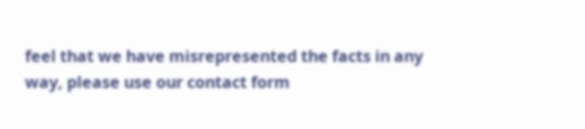feel that we have misrepresented the facts in any way, please use our contact form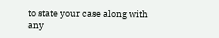to state your case along with any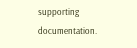supporting documentation.